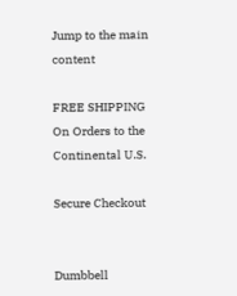Jump to the main content

FREE SHIPPING On Orders to the Continental U.S.

Secure Checkout


Dumbbell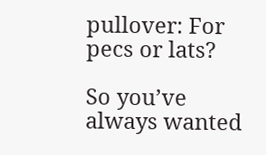pullover: For pecs or lats?

So you’ve always wanted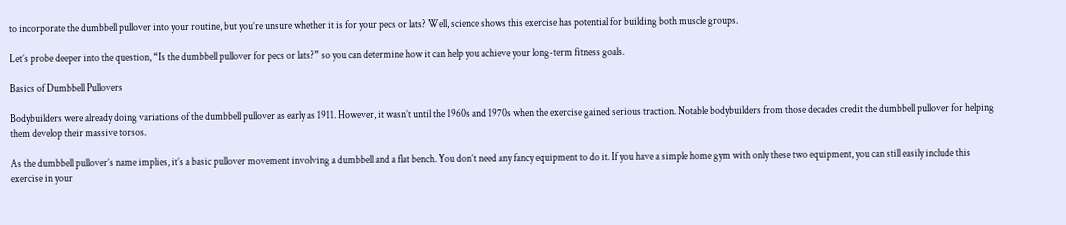to incorporate the dumbbell pullover into your routine, but you’re unsure whether it is for your pecs or lats? Well, science shows this exercise has potential for building both muscle groups.

Let’s probe deeper into the question, “Is the dumbbell pullover for pecs or lats?” so you can determine how it can help you achieve your long-term fitness goals.

Basics of Dumbbell Pullovers

Bodybuilders were already doing variations of the dumbbell pullover as early as 1911. However, it wasn’t until the 1960s and 1970s when the exercise gained serious traction. Notable bodybuilders from those decades credit the dumbbell pullover for helping them develop their massive torsos.

As the dumbbell pullover’s name implies, it’s a basic pullover movement involving a dumbbell and a flat bench. You don’t need any fancy equipment to do it. If you have a simple home gym with only these two equipment, you can still easily include this exercise in your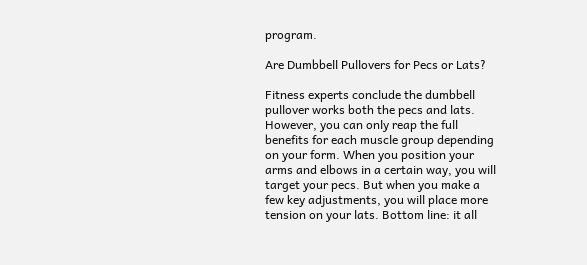program.

Are Dumbbell Pullovers for Pecs or Lats?

Fitness experts conclude the dumbbell pullover works both the pecs and lats. However, you can only reap the full benefits for each muscle group depending on your form. When you position your arms and elbows in a certain way, you will target your pecs. But when you make a few key adjustments, you will place more tension on your lats. Bottom line: it all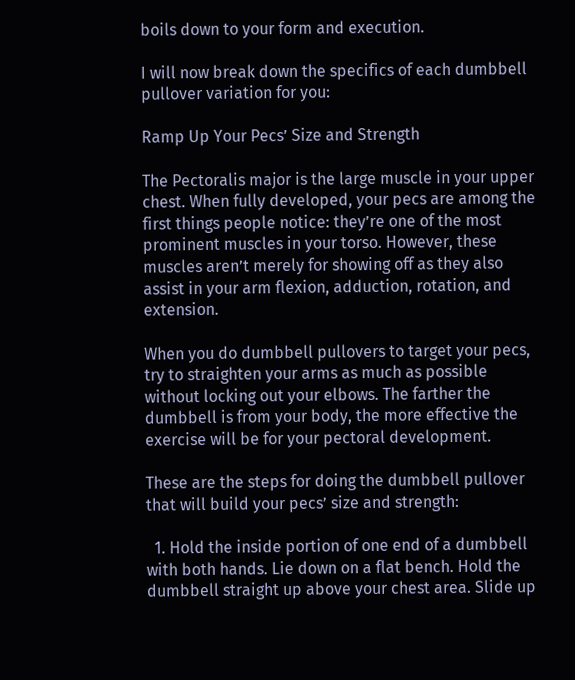boils down to your form and execution.

I will now break down the specifics of each dumbbell pullover variation for you:

Ramp Up Your Pecs’ Size and Strength

The Pectoralis major is the large muscle in your upper chest. When fully developed, your pecs are among the first things people notice: they’re one of the most prominent muscles in your torso. However, these muscles aren’t merely for showing off as they also assist in your arm flexion, adduction, rotation, and extension.

When you do dumbbell pullovers to target your pecs, try to straighten your arms as much as possible without locking out your elbows. The farther the dumbbell is from your body, the more effective the exercise will be for your pectoral development.

These are the steps for doing the dumbbell pullover that will build your pecs’ size and strength:

  1. Hold the inside portion of one end of a dumbbell with both hands. Lie down on a flat bench. Hold the dumbbell straight up above your chest area. Slide up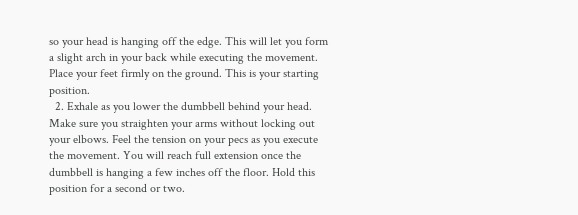so your head is hanging off the edge. This will let you form a slight arch in your back while executing the movement. Place your feet firmly on the ground. This is your starting position.
  2. Exhale as you lower the dumbbell behind your head. Make sure you straighten your arms without locking out your elbows. Feel the tension on your pecs as you execute the movement. You will reach full extension once the dumbbell is hanging a few inches off the floor. Hold this position for a second or two.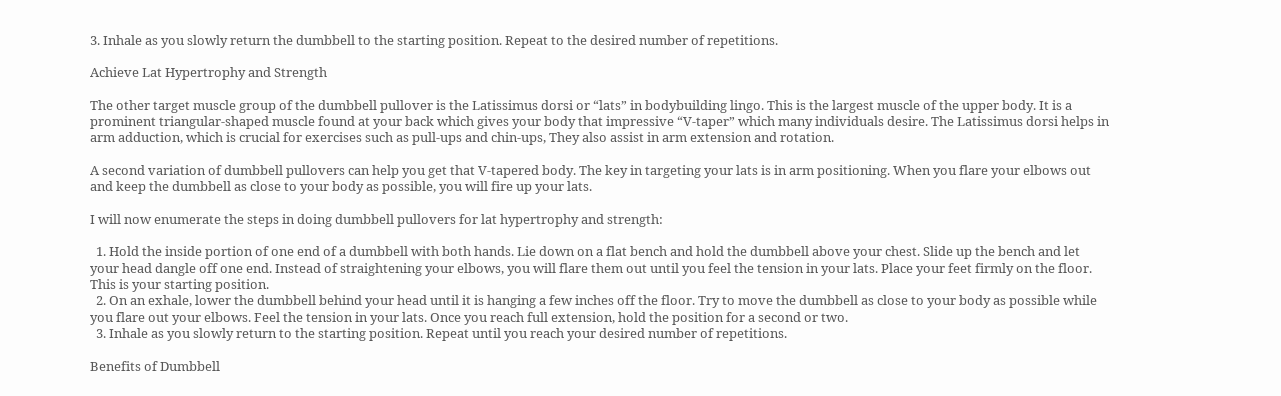3. Inhale as you slowly return the dumbbell to the starting position. Repeat to the desired number of repetitions.

Achieve Lat Hypertrophy and Strength

The other target muscle group of the dumbbell pullover is the Latissimus dorsi or “lats” in bodybuilding lingo. This is the largest muscle of the upper body. It is a prominent triangular-shaped muscle found at your back which gives your body that impressive “V-taper” which many individuals desire. The Latissimus dorsi helps in arm adduction, which is crucial for exercises such as pull-ups and chin-ups, They also assist in arm extension and rotation.

A second variation of dumbbell pullovers can help you get that V-tapered body. The key in targeting your lats is in arm positioning. When you flare your elbows out and keep the dumbbell as close to your body as possible, you will fire up your lats.

I will now enumerate the steps in doing dumbbell pullovers for lat hypertrophy and strength:

  1. Hold the inside portion of one end of a dumbbell with both hands. Lie down on a flat bench and hold the dumbbell above your chest. Slide up the bench and let your head dangle off one end. Instead of straightening your elbows, you will flare them out until you feel the tension in your lats. Place your feet firmly on the floor. This is your starting position.
  2. On an exhale, lower the dumbbell behind your head until it is hanging a few inches off the floor. Try to move the dumbbell as close to your body as possible while you flare out your elbows. Feel the tension in your lats. Once you reach full extension, hold the position for a second or two.
  3. Inhale as you slowly return to the starting position. Repeat until you reach your desired number of repetitions.

Benefits of Dumbbell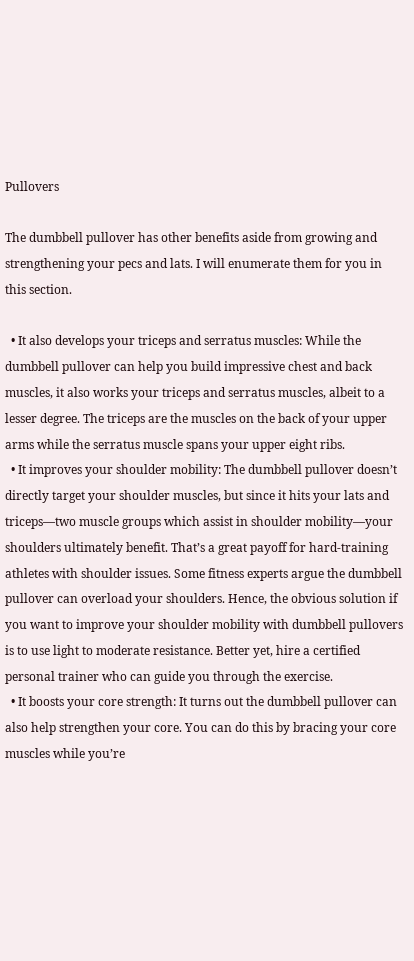Pullovers

The dumbbell pullover has other benefits aside from growing and strengthening your pecs and lats. I will enumerate them for you in this section.

  • It also develops your triceps and serratus muscles: While the dumbbell pullover can help you build impressive chest and back muscles, it also works your triceps and serratus muscles, albeit to a lesser degree. The triceps are the muscles on the back of your upper arms while the serratus muscle spans your upper eight ribs.
  • It improves your shoulder mobility: The dumbbell pullover doesn’t directly target your shoulder muscles, but since it hits your lats and triceps—two muscle groups which assist in shoulder mobility—your shoulders ultimately benefit. That’s a great payoff for hard-training athletes with shoulder issues. Some fitness experts argue the dumbbell pullover can overload your shoulders. Hence, the obvious solution if you want to improve your shoulder mobility with dumbbell pullovers is to use light to moderate resistance. Better yet, hire a certified personal trainer who can guide you through the exercise.
  • It boosts your core strength: It turns out the dumbbell pullover can also help strengthen your core. You can do this by bracing your core muscles while you’re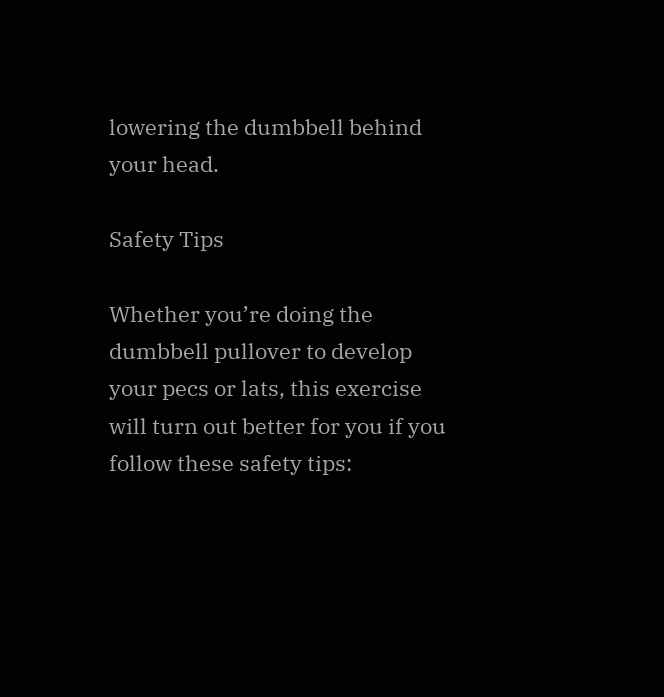lowering the dumbbell behind your head.

Safety Tips

Whether you’re doing the dumbbell pullover to develop your pecs or lats, this exercise will turn out better for you if you follow these safety tips: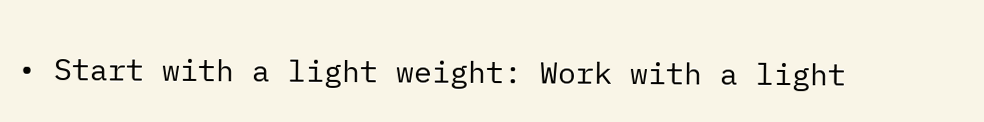• Start with a light weight: Work with a light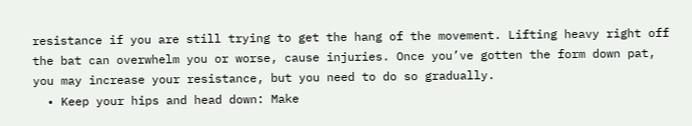resistance if you are still trying to get the hang of the movement. Lifting heavy right off the bat can overwhelm you or worse, cause injuries. Once you’ve gotten the form down pat, you may increase your resistance, but you need to do so gradually.
  • Keep your hips and head down: Make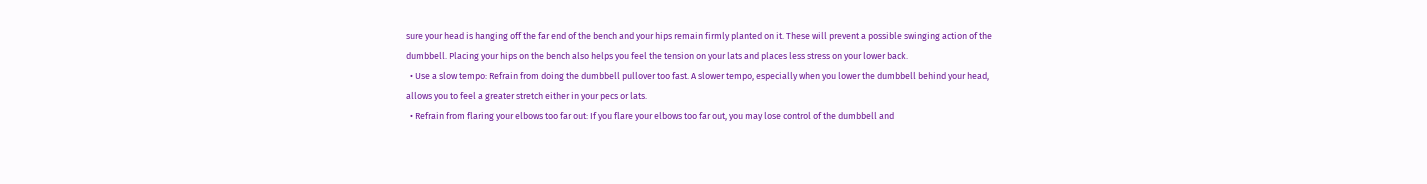sure your head is hanging off the far end of the bench and your hips remain firmly planted on it. These will prevent a possible swinging action of the dumbbell. Placing your hips on the bench also helps you feel the tension on your lats and places less stress on your lower back.
  • Use a slow tempo: Refrain from doing the dumbbell pullover too fast. A slower tempo, especially when you lower the dumbbell behind your head, allows you to feel a greater stretch either in your pecs or lats.
  • Refrain from flaring your elbows too far out: If you flare your elbows too far out, you may lose control of the dumbbell and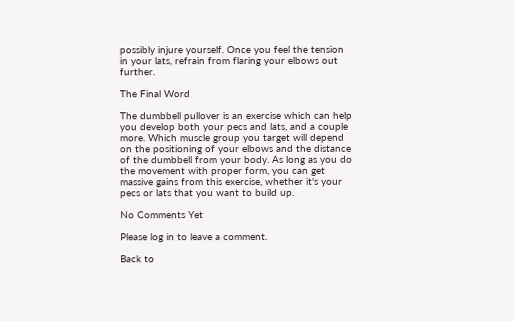possibly injure yourself. Once you feel the tension in your lats, refrain from flaring your elbows out further.

The Final Word

The dumbbell pullover is an exercise which can help you develop both your pecs and lats, and a couple more. Which muscle group you target will depend on the positioning of your elbows and the distance of the dumbbell from your body. As long as you do the movement with proper form, you can get massive gains from this exercise, whether it's your pecs or lats that you want to build up.

No Comments Yet

Please log in to leave a comment.

Back to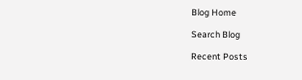Blog Home

Search Blog

Recent Posts